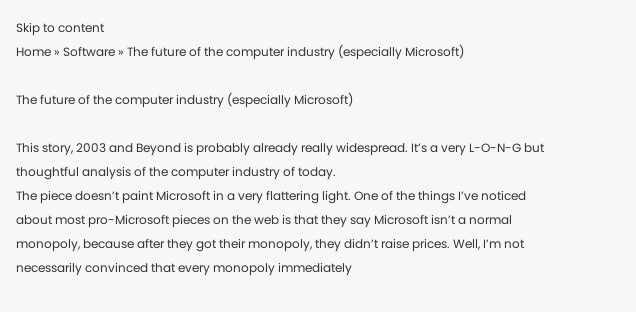Skip to content
Home » Software » The future of the computer industry (especially Microsoft)

The future of the computer industry (especially Microsoft)

This story, 2003 and Beyond is probably already really widespread. It’s a very L-O-N-G but thoughtful analysis of the computer industry of today.
The piece doesn’t paint Microsoft in a very flattering light. One of the things I’ve noticed about most pro-Microsoft pieces on the web is that they say Microsoft isn’t a normal monopoly, because after they got their monopoly, they didn’t raise prices. Well, I’m not necessarily convinced that every monopoly immediately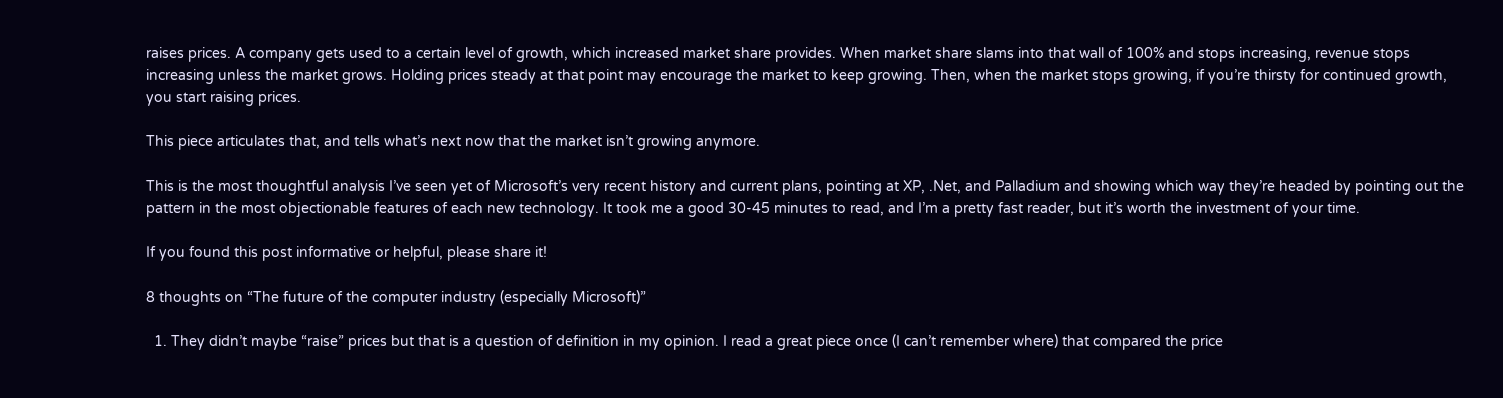raises prices. A company gets used to a certain level of growth, which increased market share provides. When market share slams into that wall of 100% and stops increasing, revenue stops increasing unless the market grows. Holding prices steady at that point may encourage the market to keep growing. Then, when the market stops growing, if you’re thirsty for continued growth, you start raising prices.

This piece articulates that, and tells what’s next now that the market isn’t growing anymore.

This is the most thoughtful analysis I’ve seen yet of Microsoft’s very recent history and current plans, pointing at XP, .Net, and Palladium and showing which way they’re headed by pointing out the pattern in the most objectionable features of each new technology. It took me a good 30-45 minutes to read, and I’m a pretty fast reader, but it’s worth the investment of your time.

If you found this post informative or helpful, please share it!

8 thoughts on “The future of the computer industry (especially Microsoft)”

  1. They didn’t maybe “raise” prices but that is a question of definition in my opinion. I read a great piece once (I can’t remember where) that compared the price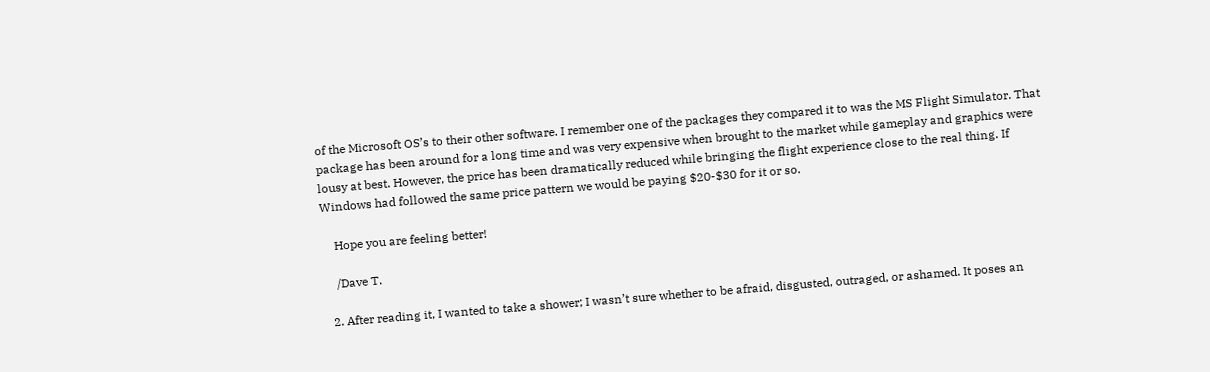of the Microsoft OS’s to their other software. I remember one of the packages they compared it to was the MS Flight Simulator. That package has been around for a long time and was very expensive when brought to the market while gameplay and graphics were lousy at best. However, the price has been dramatically reduced while bringing the flight experience close to the real thing. If Windows had followed the same price pattern we would be paying $20-$30 for it or so.

    Hope you are feeling better!

    /Dave T.

  2. After reading it, I wanted to take a shower; I wasn’t sure whether to be afraid, disgusted, outraged, or ashamed. It poses an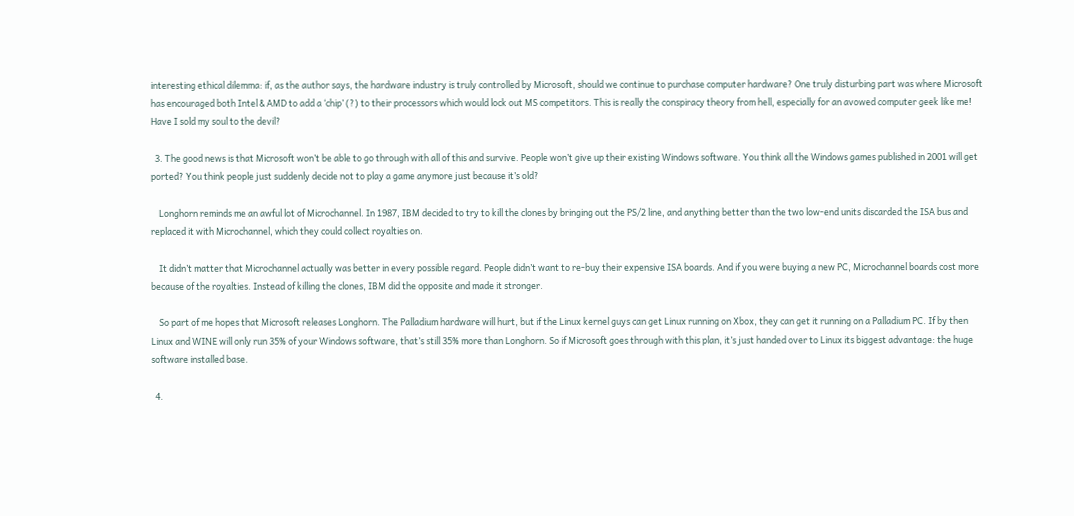interesting ethical dilemma: if, as the author says, the hardware industry is truly controlled by Microsoft, should we continue to purchase computer hardware? One truly disturbing part was where Microsoft has encouraged both Intel & AMD to add a ‘chip’ (?) to their processors which would lock out MS competitors. This is really the conspiracy theory from hell, especially for an avowed computer geek like me! Have I sold my soul to the devil?

  3. The good news is that Microsoft won’t be able to go through with all of this and survive. People won’t give up their existing Windows software. You think all the Windows games published in 2001 will get ported? You think people just suddenly decide not to play a game anymore just because it’s old?

    Longhorn reminds me an awful lot of Microchannel. In 1987, IBM decided to try to kill the clones by bringing out the PS/2 line, and anything better than the two low-end units discarded the ISA bus and replaced it with Microchannel, which they could collect royalties on.

    It didn’t matter that Microchannel actually was better in every possible regard. People didn’t want to re-buy their expensive ISA boards. And if you were buying a new PC, Microchannel boards cost more because of the royalties. Instead of killing the clones, IBM did the opposite and made it stronger.

    So part of me hopes that Microsoft releases Longhorn. The Palladium hardware will hurt, but if the Linux kernel guys can get Linux running on Xbox, they can get it running on a Palladium PC. If by then Linux and WINE will only run 35% of your Windows software, that’s still 35% more than Longhorn. So if Microsoft goes through with this plan, it’s just handed over to Linux its biggest advantage: the huge software installed base.

  4.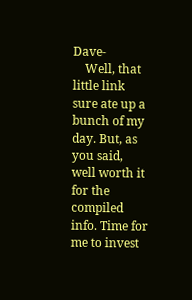Dave-
    Well, that little link sure ate up a bunch of my day. But, as you said, well worth it for the compiled info. Time for me to invest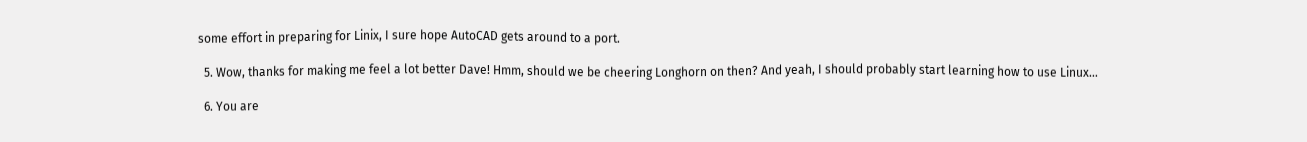some effort in preparing for Linix, I sure hope AutoCAD gets around to a port.

  5. Wow, thanks for making me feel a lot better Dave! Hmm, should we be cheering Longhorn on then? And yeah, I should probably start learning how to use Linux…

  6. You are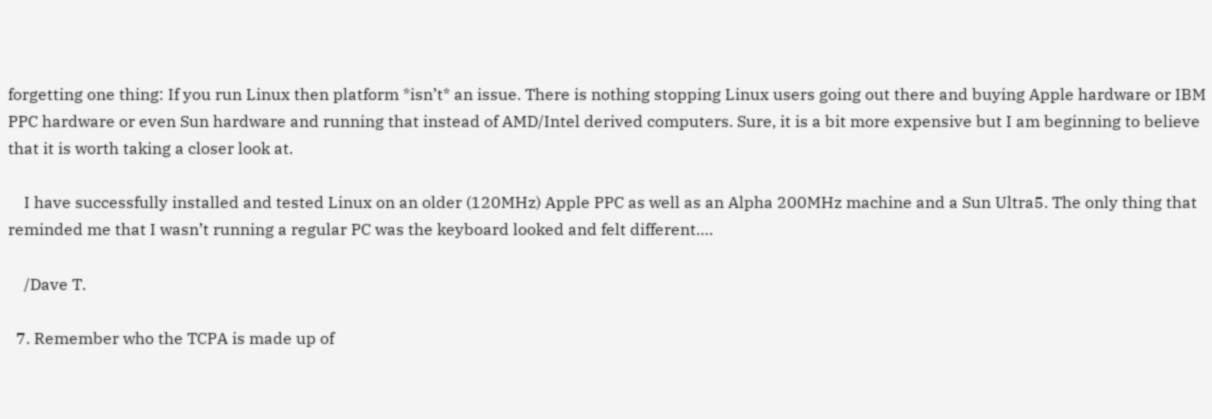forgetting one thing: If you run Linux then platform *isn’t* an issue. There is nothing stopping Linux users going out there and buying Apple hardware or IBM PPC hardware or even Sun hardware and running that instead of AMD/Intel derived computers. Sure, it is a bit more expensive but I am beginning to believe that it is worth taking a closer look at.

    I have successfully installed and tested Linux on an older (120MHz) Apple PPC as well as an Alpha 200MHz machine and a Sun Ultra5. The only thing that reminded me that I wasn’t running a regular PC was the keyboard looked and felt different….

    /Dave T.

  7. Remember who the TCPA is made up of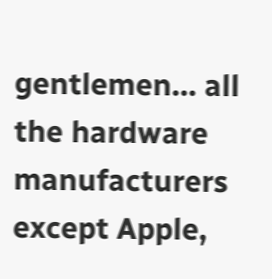gentlemen… all the hardware manufacturers except Apple,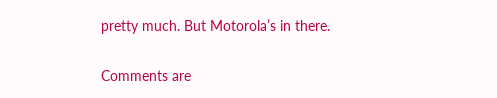pretty much. But Motorola’s in there.

Comments are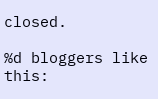closed.

%d bloggers like this: